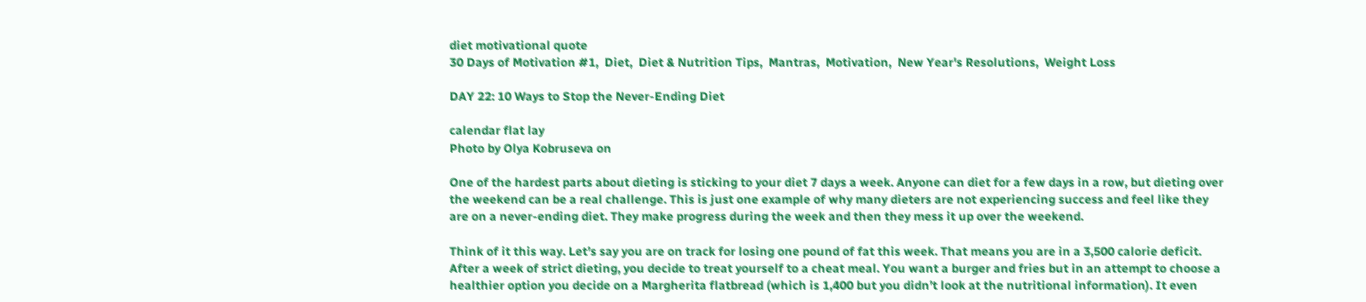diet motivational quote
30 Days of Motivation #1,  Diet,  Diet & Nutrition Tips,  Mantras,  Motivation,  New Year's Resolutions,  Weight Loss

DAY 22: 10 Ways to Stop the Never-Ending Diet

calendar flat lay
Photo by Olya Kobruseva on

One of the hardest parts about dieting is sticking to your diet 7 days a week. Anyone can diet for a few days in a row, but dieting over the weekend can be a real challenge. This is just one example of why many dieters are not experiencing success and feel like they are on a never-ending diet. They make progress during the week and then they mess it up over the weekend.

Think of it this way. Let’s say you are on track for losing one pound of fat this week. That means you are in a 3,500 calorie deficit. After a week of strict dieting, you decide to treat yourself to a cheat meal. You want a burger and fries but in an attempt to choose a healthier option you decide on a Margherita flatbread (which is 1,400 but you didn’t look at the nutritional information). It even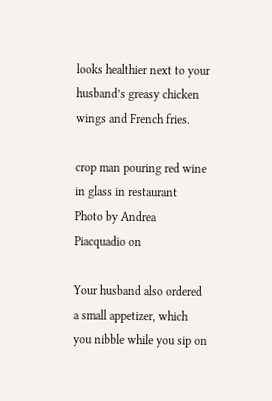looks healthier next to your husband’s greasy chicken wings and French fries.

crop man pouring red wine in glass in restaurant
Photo by Andrea Piacquadio on

Your husband also ordered a small appetizer, which you nibble while you sip on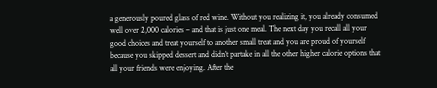a generously poured glass of red wine. Without you realizing it, you already consumed well over 2,000 calories – and that is just one meal. The next day you recall all your good choices and treat yourself to another small treat and you are proud of yourself because you skipped dessert and didn’t partake in all the other higher calorie options that all your friends were enjoying. After the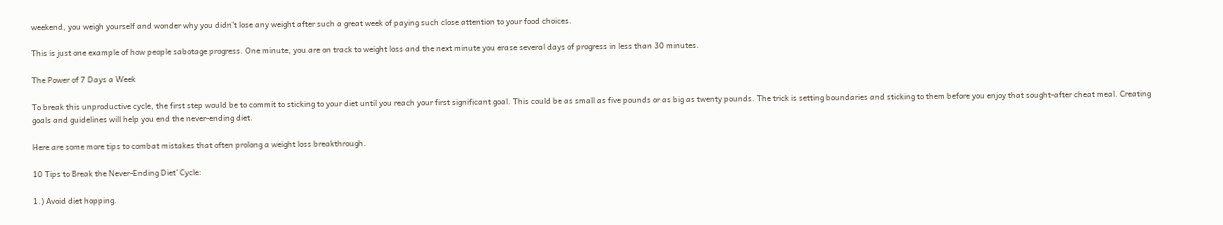weekend, you weigh yourself and wonder why you didn’t lose any weight after such a great week of paying such close attention to your food choices.

This is just one example of how people sabotage progress. One minute, you are on track to weight loss and the next minute you erase several days of progress in less than 30 minutes.

The Power of 7 Days a Week

To break this unproductive cycle, the first step would be to commit to sticking to your diet until you reach your first significant goal. This could be as small as five pounds or as big as twenty pounds. The trick is setting boundaries and sticking to them before you enjoy that sought-after cheat meal. Creating goals and guidelines will help you end the never-ending diet.

Here are some more tips to combat mistakes that often prolong a weight loss breakthrough.

10 Tips to Break the Never-Ending Diet’ Cycle:

1.) Avoid diet hopping.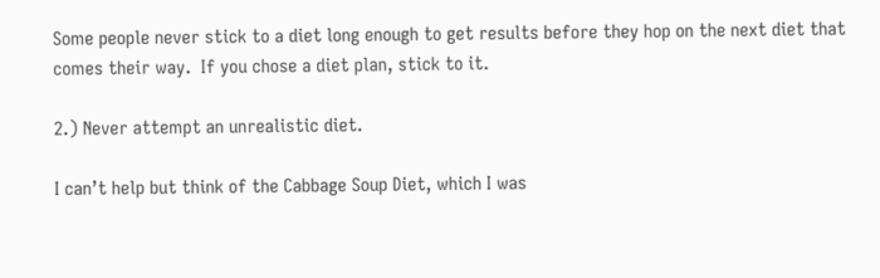Some people never stick to a diet long enough to get results before they hop on the next diet that comes their way.  If you chose a diet plan, stick to it.

2.) Never attempt an unrealistic diet.

I can’t help but think of the Cabbage Soup Diet, which I was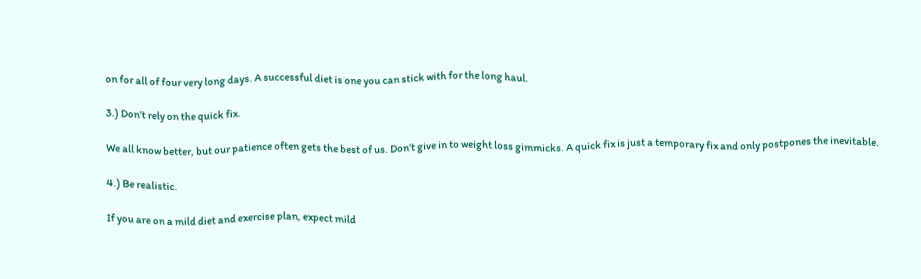on for all of four very long days. A successful diet is one you can stick with for the long haul.

3.) Don’t rely on the quick fix.

We all know better, but our patience often gets the best of us. Don’t give in to weight loss gimmicks. A quick fix is just a temporary fix and only postpones the inevitable.

4.) Be realistic.

If you are on a mild diet and exercise plan, expect mild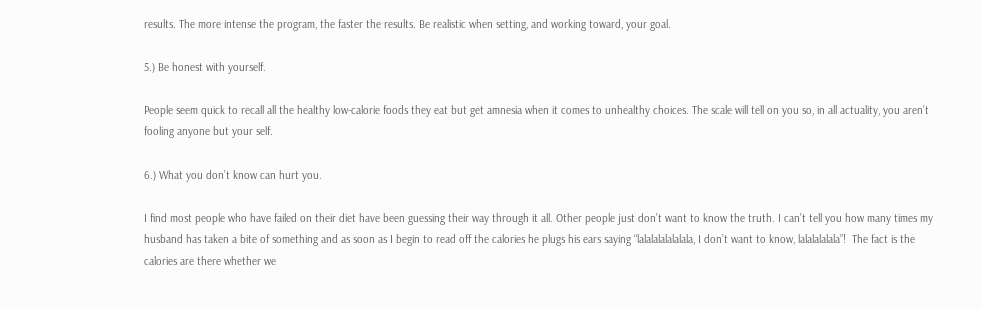results. The more intense the program, the faster the results. Be realistic when setting, and working toward, your goal.

5.) Be honest with yourself.

People seem quick to recall all the healthy low-calorie foods they eat but get amnesia when it comes to unhealthy choices. The scale will tell on you so, in all actuality, you aren’t fooling anyone but your self.

6.) What you don’t know can hurt you.

I find most people who have failed on their diet have been guessing their way through it all. Other people just don’t want to know the truth. I can’t tell you how many times my husband has taken a bite of something and as soon as I begin to read off the calories he plugs his ears saying “lalalalalalalala, I don’t want to know, lalalalalala”!  The fact is the calories are there whether we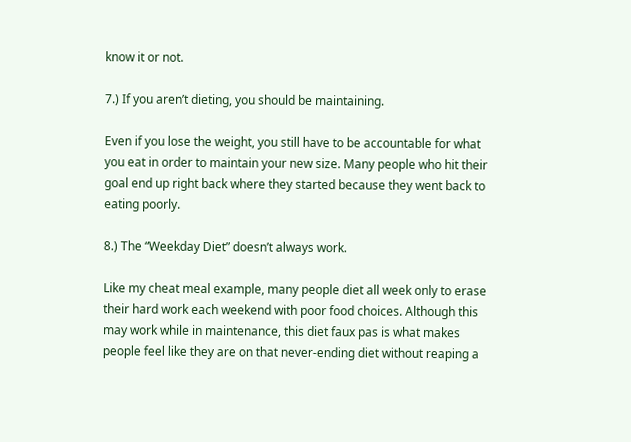know it or not.

7.) If you aren’t dieting, you should be maintaining.

Even if you lose the weight, you still have to be accountable for what you eat in order to maintain your new size. Many people who hit their goal end up right back where they started because they went back to eating poorly.

8.) The “Weekday Diet” doesn’t always work.

Like my cheat meal example, many people diet all week only to erase their hard work each weekend with poor food choices. Although this may work while in maintenance, this diet faux pas is what makes people feel like they are on that never-ending diet without reaping a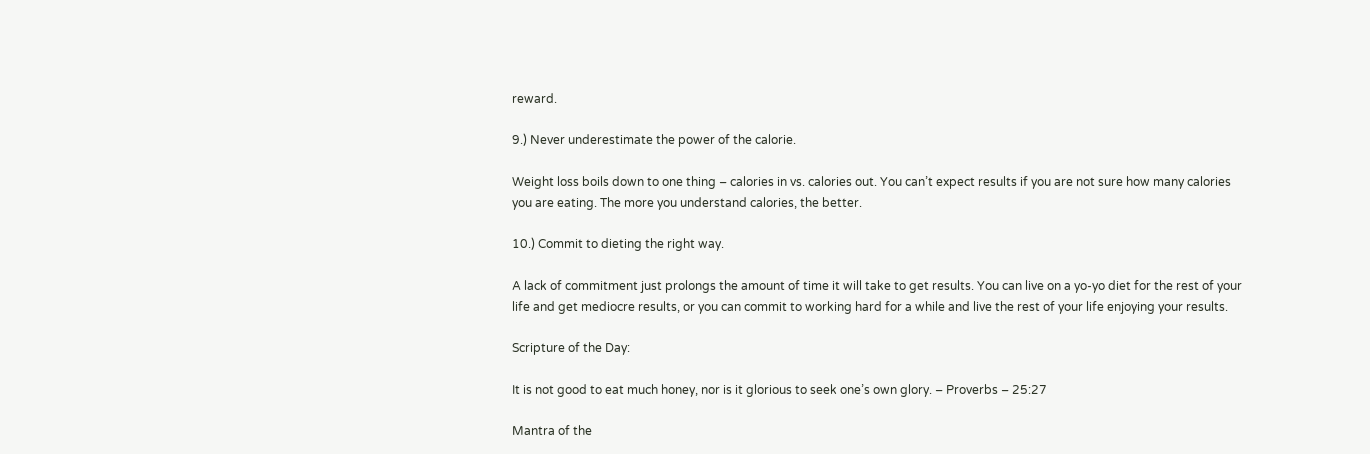reward.

9.) Never underestimate the power of the calorie.

Weight loss boils down to one thing – calories in vs. calories out. You can’t expect results if you are not sure how many calories you are eating. The more you understand calories, the better.

10.) Commit to dieting the right way.

A lack of commitment just prolongs the amount of time it will take to get results. You can live on a yo-yo diet for the rest of your life and get mediocre results, or you can commit to working hard for a while and live the rest of your life enjoying your results.

Scripture of the Day:

It is not good to eat much honey, nor is it glorious to seek one’s own glory. – Proverbs – 25:27

Mantra of the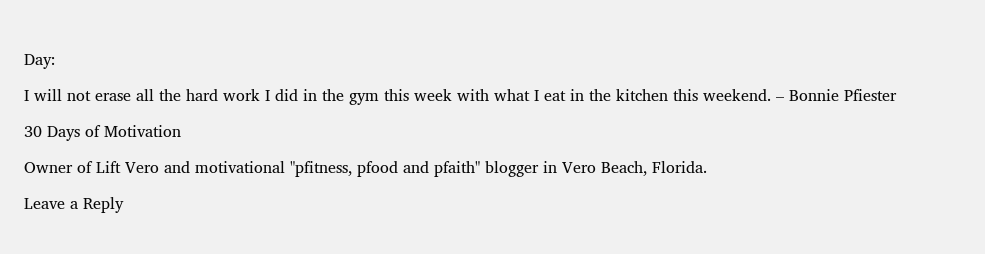Day:

I will not erase all the hard work I did in the gym this week with what I eat in the kitchen this weekend. – Bonnie Pfiester

30 Days of Motivation

Owner of Lift Vero and motivational "pfitness, pfood and pfaith" blogger in Vero Beach, Florida.

Leave a Reply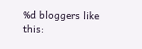%d bloggers like this: